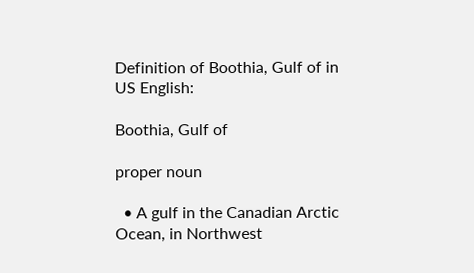Definition of Boothia, Gulf of in US English:

Boothia, Gulf of

proper noun

  • A gulf in the Canadian Arctic Ocean, in Northwest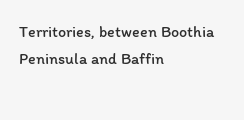Territories, between Boothia Peninsula and Baffin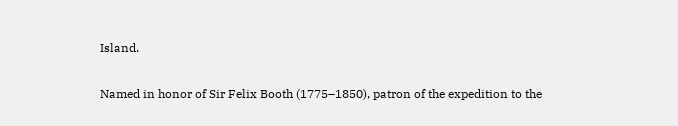Island.


Named in honor of Sir Felix Booth (1775–1850), patron of the expedition to the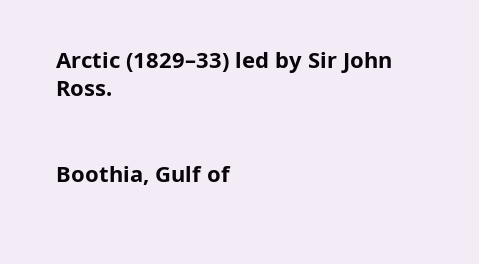Arctic (1829–33) led by Sir John Ross.


Boothia, Gulf of